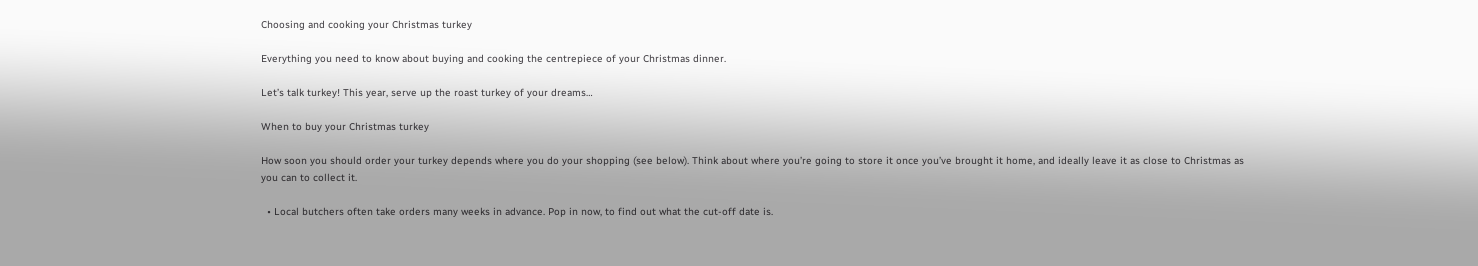Choosing and cooking your Christmas turkey

Everything you need to know about buying and cooking the centrepiece of your Christmas dinner.

Let’s talk turkey! This year, serve up the roast turkey of your dreams…

When to buy your Christmas turkey

How soon you should order your turkey depends where you do your shopping (see below). Think about where you’re going to store it once you’ve brought it home, and ideally leave it as close to Christmas as you can to collect it.

  • Local butchers often take orders many weeks in advance. Pop in now, to find out what the cut-off date is.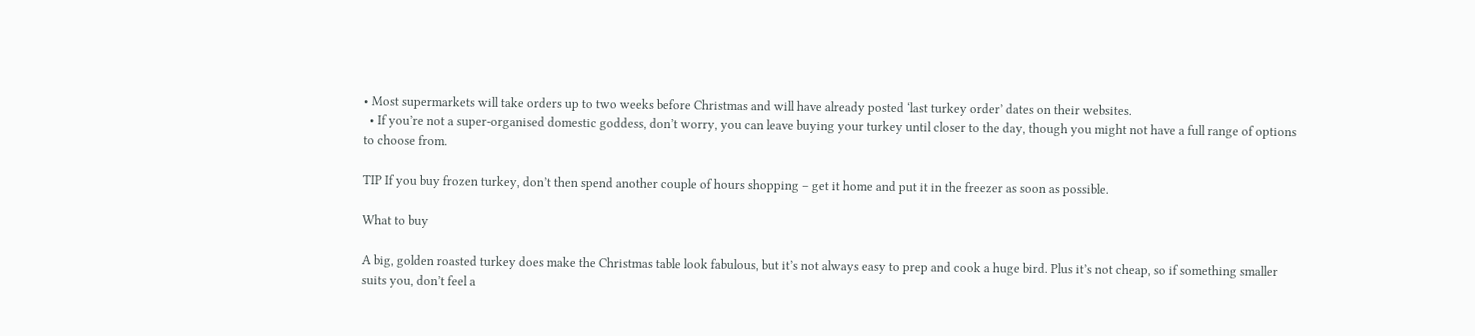• Most supermarkets will take orders up to two weeks before Christmas and will have already posted ‘last turkey order’ dates on their websites.
  • If you’re not a super-organised domestic goddess, don’t worry, you can leave buying your turkey until closer to the day, though you might not have a full range of options to choose from.

TIP If you buy frozen turkey, don’t then spend another couple of hours shopping – get it home and put it in the freezer as soon as possible.

What to buy

A big, golden roasted turkey does make the Christmas table look fabulous, but it’s not always easy to prep and cook a huge bird. Plus it’s not cheap, so if something smaller suits you, don’t feel a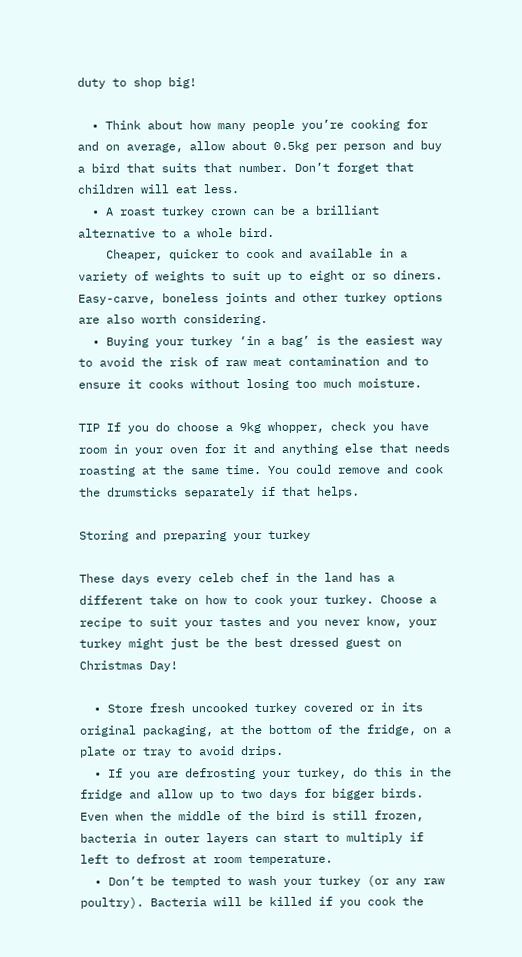duty to shop big!

  • Think about how many people you’re cooking for and on average, allow about 0.5kg per person and buy a bird that suits that number. Don’t forget that children will eat less.
  • A roast turkey crown can be a brilliant alternative to a whole bird.
    Cheaper, quicker to cook and available in a variety of weights to suit up to eight or so diners. Easy-carve, boneless joints and other turkey options are also worth considering.
  • Buying your turkey ‘in a bag’ is the easiest way to avoid the risk of raw meat contamination and to ensure it cooks without losing too much moisture.

TIP If you do choose a 9kg whopper, check you have room in your oven for it and anything else that needs roasting at the same time. You could remove and cook the drumsticks separately if that helps.

Storing and preparing your turkey

These days every celeb chef in the land has a different take on how to cook your turkey. Choose a recipe to suit your tastes and you never know, your turkey might just be the best dressed guest on Christmas Day!

  • Store fresh uncooked turkey covered or in its original packaging, at the bottom of the fridge, on a plate or tray to avoid drips.
  • If you are defrosting your turkey, do this in the fridge and allow up to two days for bigger birds. Even when the middle of the bird is still frozen, bacteria in outer layers can start to multiply if left to defrost at room temperature.
  • Don’t be tempted to wash your turkey (or any raw poultry). Bacteria will be killed if you cook the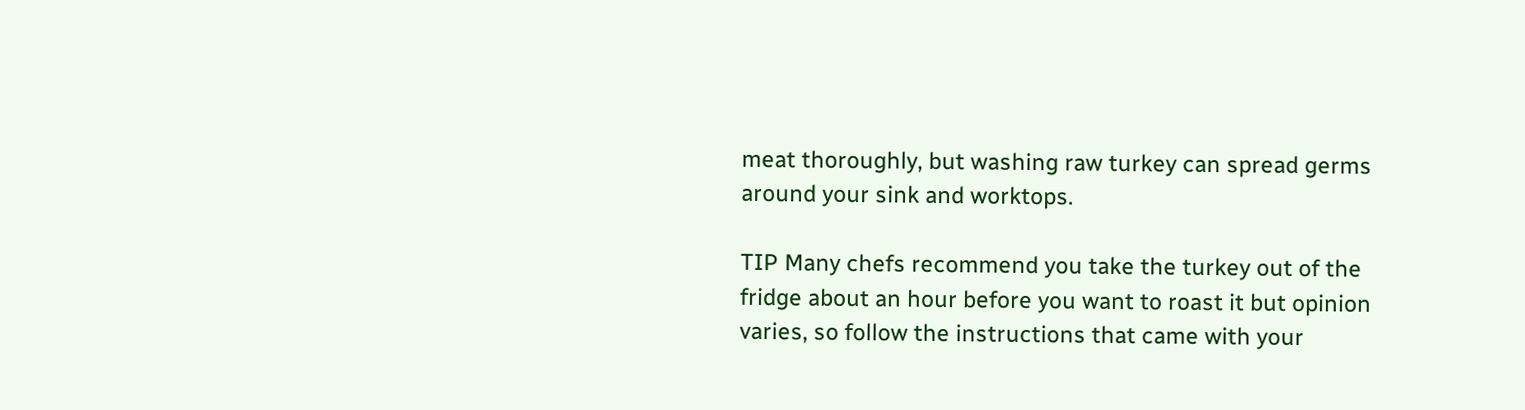meat thoroughly, but washing raw turkey can spread germs around your sink and worktops.

TIP Many chefs recommend you take the turkey out of the fridge about an hour before you want to roast it but opinion varies, so follow the instructions that came with your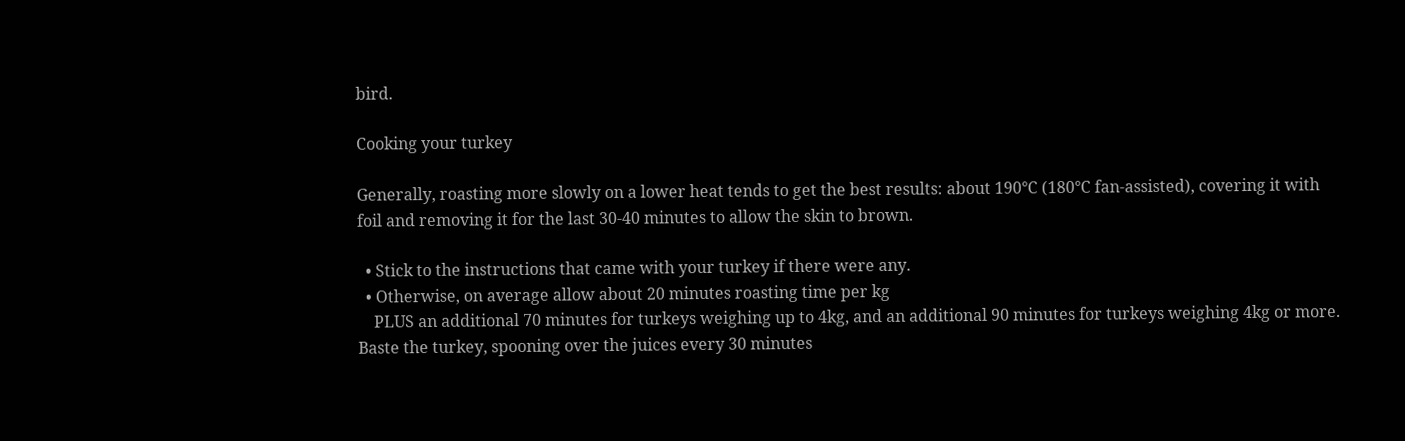bird.

Cooking your turkey

Generally, roasting more slowly on a lower heat tends to get the best results: about 190°C (180°C fan-assisted), covering it with foil and removing it for the last 30-40 minutes to allow the skin to brown.

  • Stick to the instructions that came with your turkey if there were any.
  • Otherwise, on average allow about 20 minutes roasting time per kg
    PLUS an additional 70 minutes for turkeys weighing up to 4kg, and an additional 90 minutes for turkeys weighing 4kg or more. Baste the turkey, spooning over the juices every 30 minutes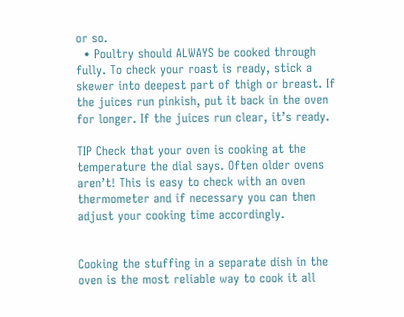or so.
  • Poultry should ALWAYS be cooked through fully. To check your roast is ready, stick a skewer into deepest part of thigh or breast. If the juices run pinkish, put it back in the oven for longer. If the juices run clear, it’s ready.

TIP Check that your oven is cooking at the temperature the dial says. Often older ovens aren’t! This is easy to check with an oven thermometer and if necessary you can then adjust your cooking time accordingly.


Cooking the stuffing in a separate dish in the oven is the most reliable way to cook it all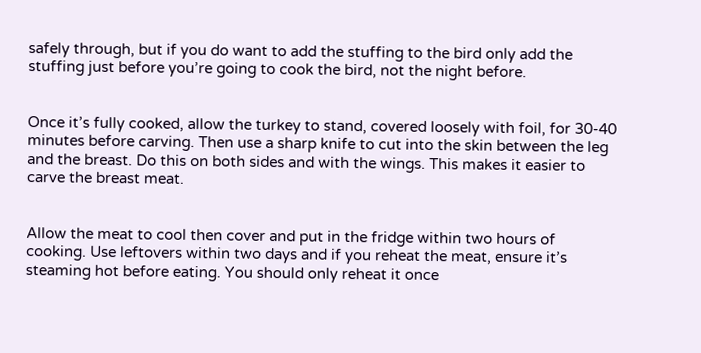safely through, but if you do want to add the stuffing to the bird only add the stuffing just before you’re going to cook the bird, not the night before.


Once it’s fully cooked, allow the turkey to stand, covered loosely with foil, for 30-40 minutes before carving. Then use a sharp knife to cut into the skin between the leg and the breast. Do this on both sides and with the wings. This makes it easier to carve the breast meat.


Allow the meat to cool then cover and put in the fridge within two hours of cooking. Use leftovers within two days and if you reheat the meat, ensure it’s steaming hot before eating. You should only reheat it once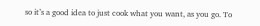so it’s a good idea to just cook what you want, as you go. To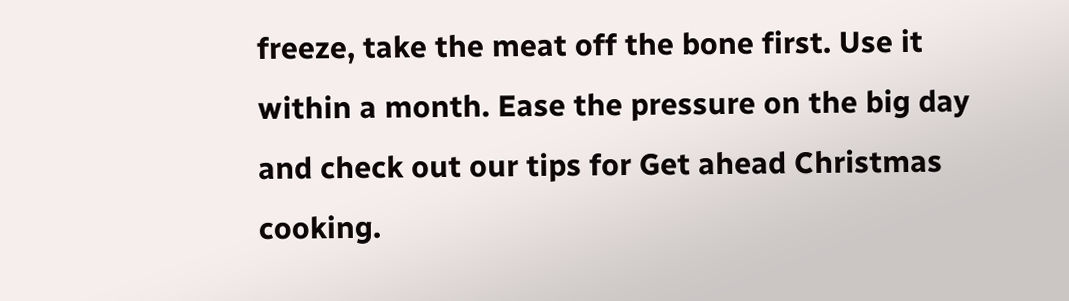freeze, take the meat off the bone first. Use it within a month. Ease the pressure on the big day and check out our tips for Get ahead Christmas cooking.